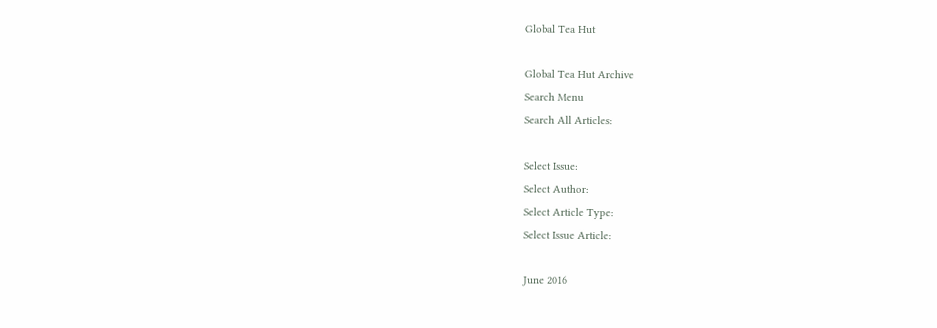Global Tea Hut

Global Tea Hut Archive
Search Menu
Search All Articles:

Select Issue:
Select Author:
Select Article Type:
Select Issue Article:

June 2016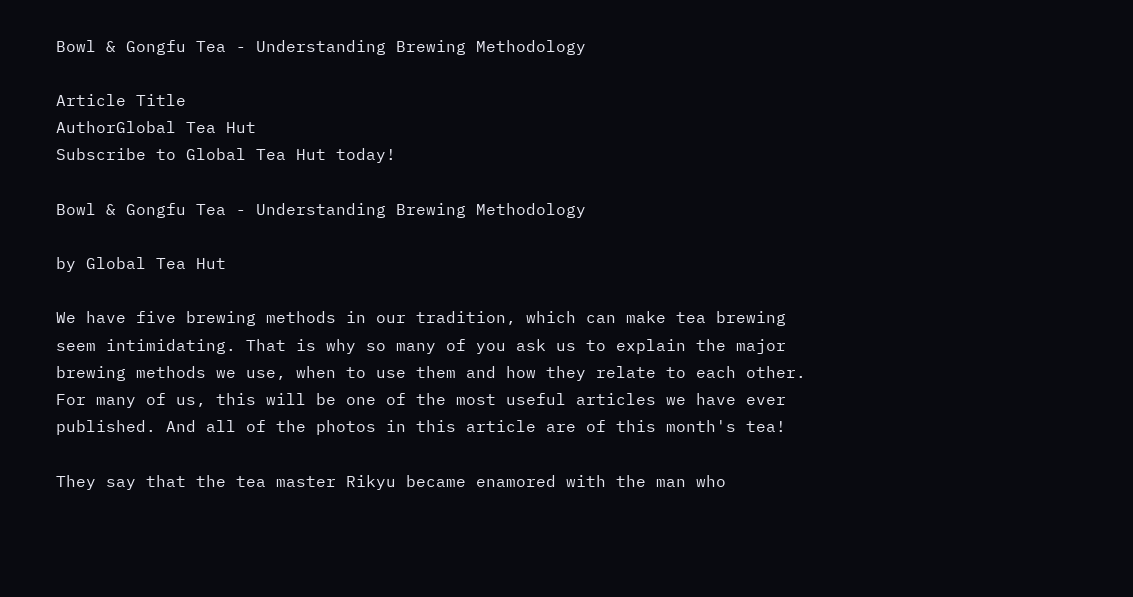Bowl & Gongfu Tea - Understanding Brewing Methodology

Article Title
AuthorGlobal Tea Hut
Subscribe to Global Tea Hut today!

Bowl & Gongfu Tea - Understanding Brewing Methodology

by Global Tea Hut

We have five brewing methods in our tradition, which can make tea brewing seem intimidating. That is why so many of you ask us to explain the major brewing methods we use, when to use them and how they relate to each other. For many of us, this will be one of the most useful articles we have ever published. And all of the photos in this article are of this month's tea!

They say that the tea master Rikyu became enamored with the man who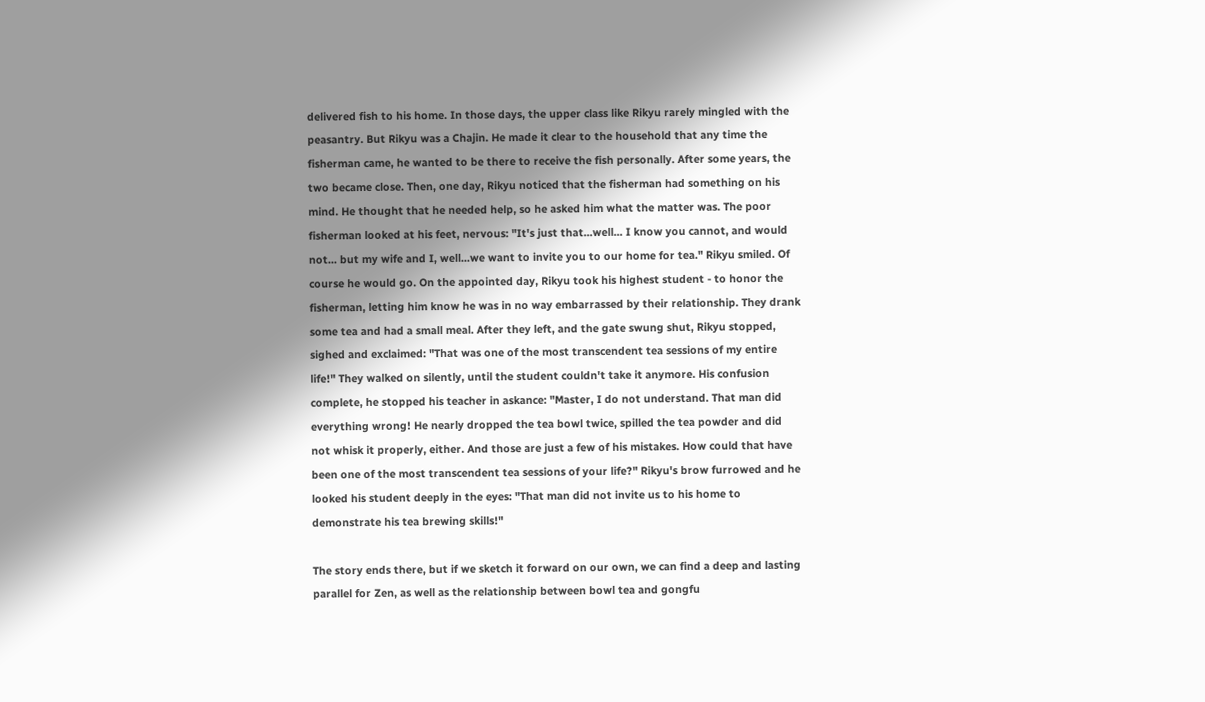delivered fish to his home. In those days, the upper class like Rikyu rarely mingled with the peasantry. But Rikyu was a Chajin. He made it clear to the household that any time the fisherman came, he wanted to be there to receive the fish personally. After some years, the two became close. Then, one day, Rikyu noticed that the fisherman had something on his mind. He thought that he needed help, so he asked him what the matter was. The poor fisherman looked at his feet, nervous: "It's just that...well... I know you cannot, and would not... but my wife and I, well...we want to invite you to our home for tea." Rikyu smiled. Of course he would go. On the appointed day, Rikyu took his highest student - to honor the fisherman, letting him know he was in no way embarrassed by their relationship. They drank some tea and had a small meal. After they left, and the gate swung shut, Rikyu stopped, sighed and exclaimed: "That was one of the most transcendent tea sessions of my entire life!" They walked on silently, until the student couldn't take it anymore. His confusion complete, he stopped his teacher in askance: "Master, I do not understand. That man did everything wrong! He nearly dropped the tea bowl twice, spilled the tea powder and did not whisk it properly, either. And those are just a few of his mistakes. How could that have been one of the most transcendent tea sessions of your life?" Rikyu's brow furrowed and he looked his student deeply in the eyes: "That man did not invite us to his home to demonstrate his tea brewing skills!"

The story ends there, but if we sketch it forward on our own, we can find a deep and lasting parallel for Zen, as well as the relationship between bowl tea and gongfu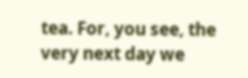tea. For, you see, the very next day we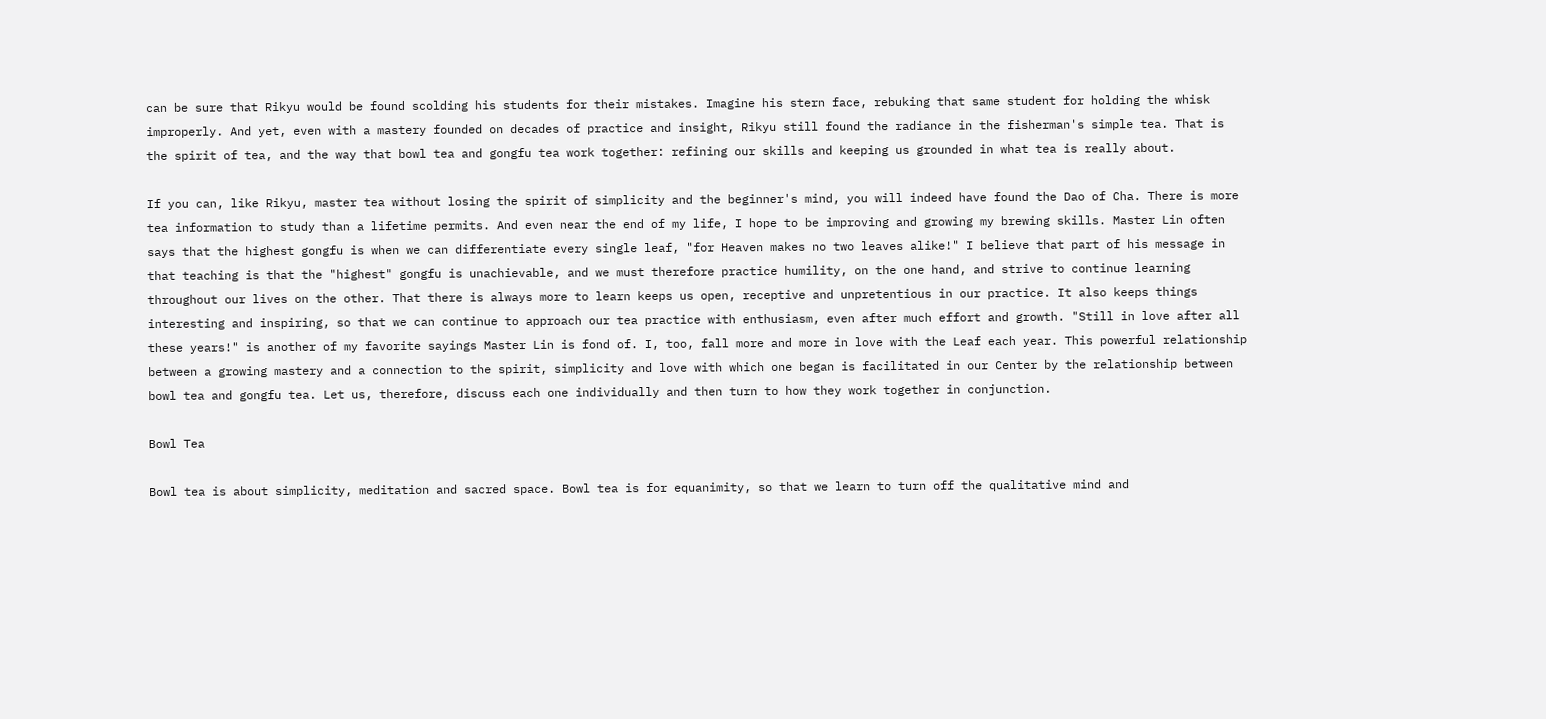can be sure that Rikyu would be found scolding his students for their mistakes. Imagine his stern face, rebuking that same student for holding the whisk improperly. And yet, even with a mastery founded on decades of practice and insight, Rikyu still found the radiance in the fisherman's simple tea. That is the spirit of tea, and the way that bowl tea and gongfu tea work together: refining our skills and keeping us grounded in what tea is really about.

If you can, like Rikyu, master tea without losing the spirit of simplicity and the beginner's mind, you will indeed have found the Dao of Cha. There is more tea information to study than a lifetime permits. And even near the end of my life, I hope to be improving and growing my brewing skills. Master Lin often says that the highest gongfu is when we can differentiate every single leaf, "for Heaven makes no two leaves alike!" I believe that part of his message in that teaching is that the "highest" gongfu is unachievable, and we must therefore practice humility, on the one hand, and strive to continue learning throughout our lives on the other. That there is always more to learn keeps us open, receptive and unpretentious in our practice. It also keeps things interesting and inspiring, so that we can continue to approach our tea practice with enthusiasm, even after much effort and growth. "Still in love after all these years!" is another of my favorite sayings Master Lin is fond of. I, too, fall more and more in love with the Leaf each year. This powerful relationship between a growing mastery and a connection to the spirit, simplicity and love with which one began is facilitated in our Center by the relationship between bowl tea and gongfu tea. Let us, therefore, discuss each one individually and then turn to how they work together in conjunction.

Bowl Tea

Bowl tea is about simplicity, meditation and sacred space. Bowl tea is for equanimity, so that we learn to turn off the qualitative mind and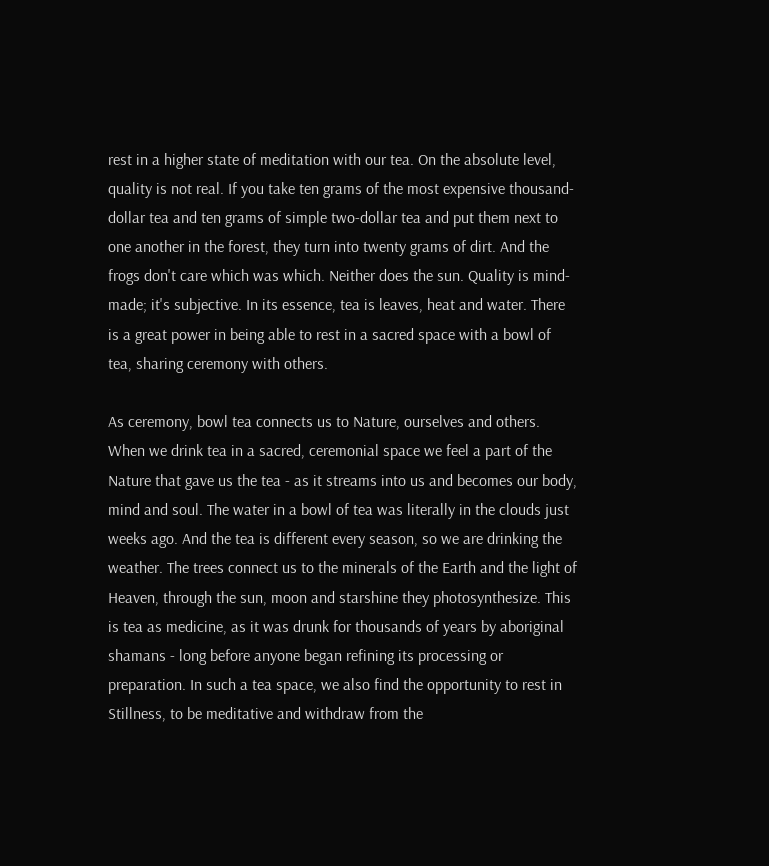rest in a higher state of meditation with our tea. On the absolute level, quality is not real. If you take ten grams of the most expensive thousand-dollar tea and ten grams of simple two-dollar tea and put them next to one another in the forest, they turn into twenty grams of dirt. And the frogs don't care which was which. Neither does the sun. Quality is mind-made; it's subjective. In its essence, tea is leaves, heat and water. There is a great power in being able to rest in a sacred space with a bowl of tea, sharing ceremony with others.

As ceremony, bowl tea connects us to Nature, ourselves and others. When we drink tea in a sacred, ceremonial space we feel a part of the Nature that gave us the tea - as it streams into us and becomes our body, mind and soul. The water in a bowl of tea was literally in the clouds just weeks ago. And the tea is different every season, so we are drinking the weather. The trees connect us to the minerals of the Earth and the light of Heaven, through the sun, moon and starshine they photosynthesize. This is tea as medicine, as it was drunk for thousands of years by aboriginal shamans - long before anyone began refining its processing or preparation. In such a tea space, we also find the opportunity to rest in Stillness, to be meditative and withdraw from the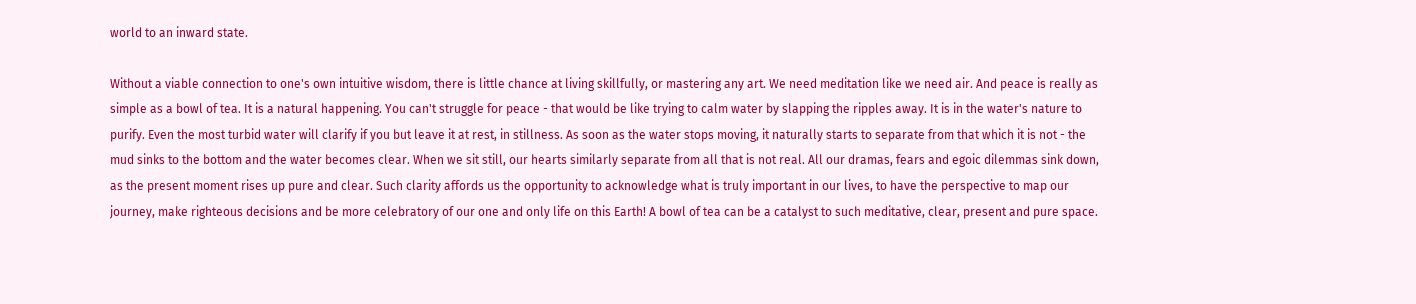world to an inward state.

Without a viable connection to one's own intuitive wisdom, there is little chance at living skillfully, or mastering any art. We need meditation like we need air. And peace is really as simple as a bowl of tea. It is a natural happening. You can't struggle for peace - that would be like trying to calm water by slapping the ripples away. It is in the water's nature to purify. Even the most turbid water will clarify if you but leave it at rest, in stillness. As soon as the water stops moving, it naturally starts to separate from that which it is not - the mud sinks to the bottom and the water becomes clear. When we sit still, our hearts similarly separate from all that is not real. All our dramas, fears and egoic dilemmas sink down, as the present moment rises up pure and clear. Such clarity affords us the opportunity to acknowledge what is truly important in our lives, to have the perspective to map our journey, make righteous decisions and be more celebratory of our one and only life on this Earth! A bowl of tea can be a catalyst to such meditative, clear, present and pure space.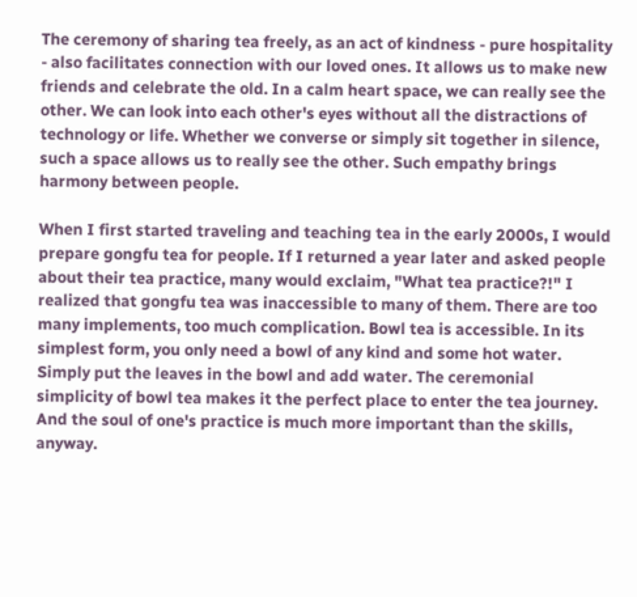The ceremony of sharing tea freely, as an act of kindness - pure hospitality - also facilitates connection with our loved ones. It allows us to make new friends and celebrate the old. In a calm heart space, we can really see the other. We can look into each other's eyes without all the distractions of technology or life. Whether we converse or simply sit together in silence, such a space allows us to really see the other. Such empathy brings harmony between people.

When I first started traveling and teaching tea in the early 2000s, I would prepare gongfu tea for people. If I returned a year later and asked people about their tea practice, many would exclaim, "What tea practice?!" I realized that gongfu tea was inaccessible to many of them. There are too many implements, too much complication. Bowl tea is accessible. In its simplest form, you only need a bowl of any kind and some hot water. Simply put the leaves in the bowl and add water. The ceremonial simplicity of bowl tea makes it the perfect place to enter the tea journey. And the soul of one's practice is much more important than the skills, anyway.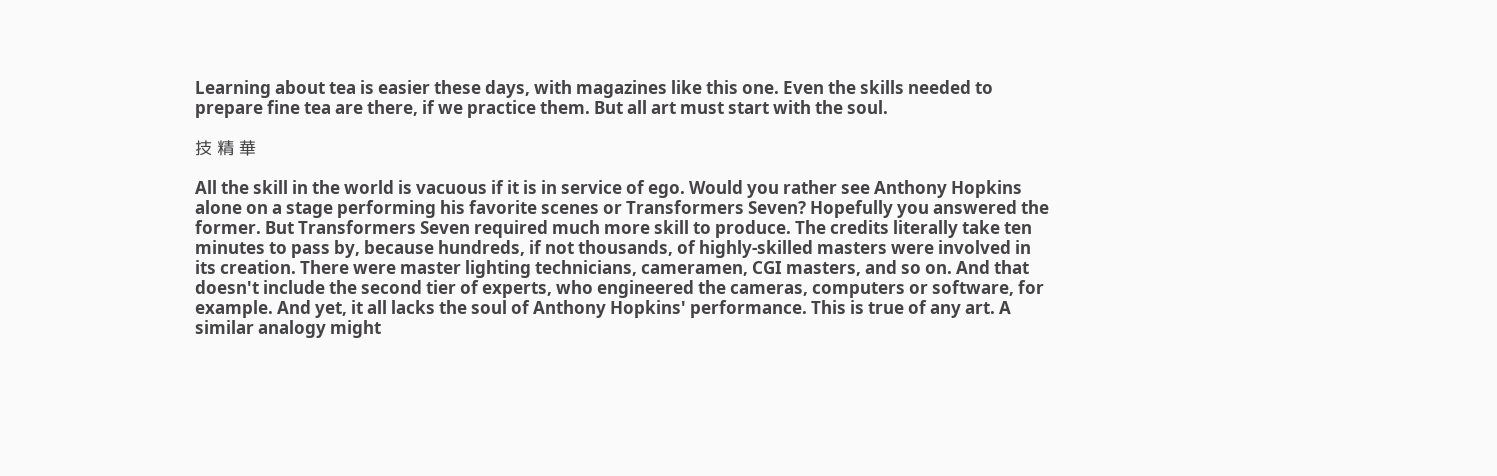Learning about tea is easier these days, with magazines like this one. Even the skills needed to prepare fine tea are there, if we practice them. But all art must start with the soul.

技 精 華

All the skill in the world is vacuous if it is in service of ego. Would you rather see Anthony Hopkins alone on a stage performing his favorite scenes or Transformers Seven? Hopefully you answered the former. But Transformers Seven required much more skill to produce. The credits literally take ten minutes to pass by, because hundreds, if not thousands, of highly-skilled masters were involved in its creation. There were master lighting technicians, cameramen, CGI masters, and so on. And that doesn't include the second tier of experts, who engineered the cameras, computers or software, for example. And yet, it all lacks the soul of Anthony Hopkins' performance. This is true of any art. A similar analogy might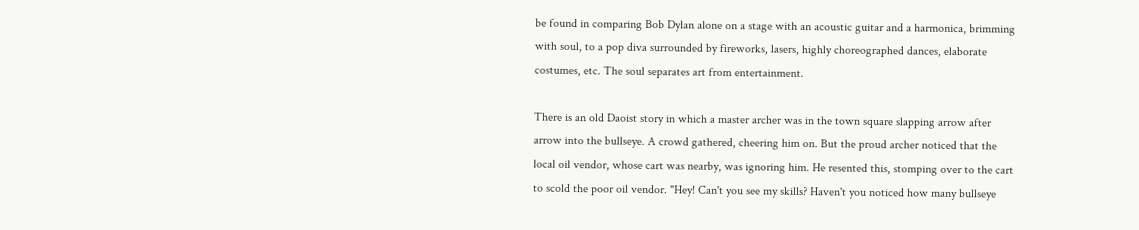be found in comparing Bob Dylan alone on a stage with an acoustic guitar and a harmonica, brimming with soul, to a pop diva surrounded by fireworks, lasers, highly choreographed dances, elaborate costumes, etc. The soul separates art from entertainment.

There is an old Daoist story in which a master archer was in the town square slapping arrow after arrow into the bullseye. A crowd gathered, cheering him on. But the proud archer noticed that the local oil vendor, whose cart was nearby, was ignoring him. He resented this, stomping over to the cart to scold the poor oil vendor. "Hey! Can't you see my skills? Haven't you noticed how many bullseye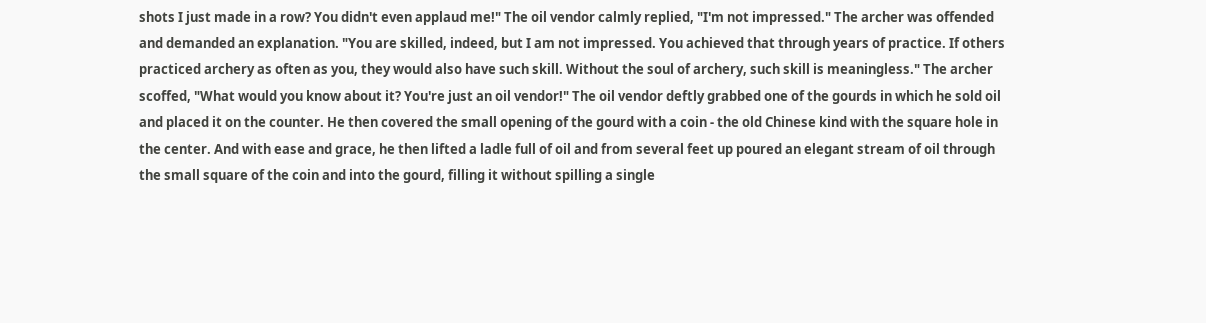shots I just made in a row? You didn't even applaud me!" The oil vendor calmly replied, "I'm not impressed." The archer was offended and demanded an explanation. "You are skilled, indeed, but I am not impressed. You achieved that through years of practice. If others practiced archery as often as you, they would also have such skill. Without the soul of archery, such skill is meaningless." The archer scoffed, "What would you know about it? You're just an oil vendor!" The oil vendor deftly grabbed one of the gourds in which he sold oil and placed it on the counter. He then covered the small opening of the gourd with a coin - the old Chinese kind with the square hole in the center. And with ease and grace, he then lifted a ladle full of oil and from several feet up poured an elegant stream of oil through the small square of the coin and into the gourd, filling it without spilling a single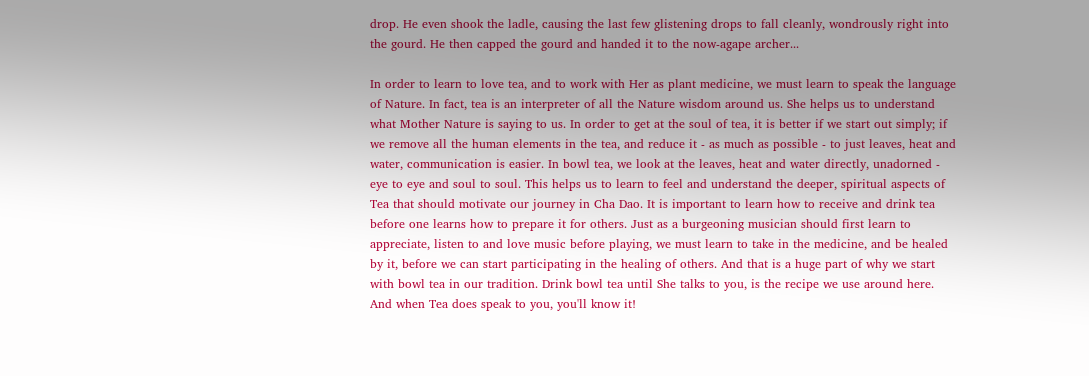drop. He even shook the ladle, causing the last few glistening drops to fall cleanly, wondrously right into the gourd. He then capped the gourd and handed it to the now-agape archer...

In order to learn to love tea, and to work with Her as plant medicine, we must learn to speak the language of Nature. In fact, tea is an interpreter of all the Nature wisdom around us. She helps us to understand what Mother Nature is saying to us. In order to get at the soul of tea, it is better if we start out simply; if we remove all the human elements in the tea, and reduce it - as much as possible - to just leaves, heat and water, communication is easier. In bowl tea, we look at the leaves, heat and water directly, unadorned - eye to eye and soul to soul. This helps us to learn to feel and understand the deeper, spiritual aspects of Tea that should motivate our journey in Cha Dao. It is important to learn how to receive and drink tea before one learns how to prepare it for others. Just as a burgeoning musician should first learn to appreciate, listen to and love music before playing, we must learn to take in the medicine, and be healed by it, before we can start participating in the healing of others. And that is a huge part of why we start with bowl tea in our tradition. Drink bowl tea until She talks to you, is the recipe we use around here. And when Tea does speak to you, you'll know it!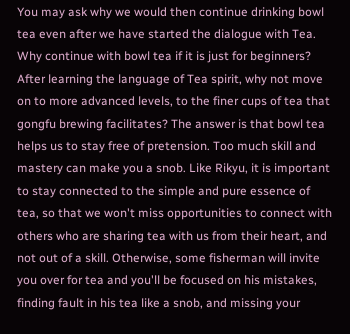You may ask why we would then continue drinking bowl tea even after we have started the dialogue with Tea. Why continue with bowl tea if it is just for beginners? After learning the language of Tea spirit, why not move on to more advanced levels, to the finer cups of tea that gongfu brewing facilitates? The answer is that bowl tea helps us to stay free of pretension. Too much skill and mastery can make you a snob. Like Rikyu, it is important to stay connected to the simple and pure essence of tea, so that we won't miss opportunities to connect with others who are sharing tea with us from their heart, and not out of a skill. Otherwise, some fisherman will invite you over for tea and you'll be focused on his mistakes, finding fault in his tea like a snob, and missing your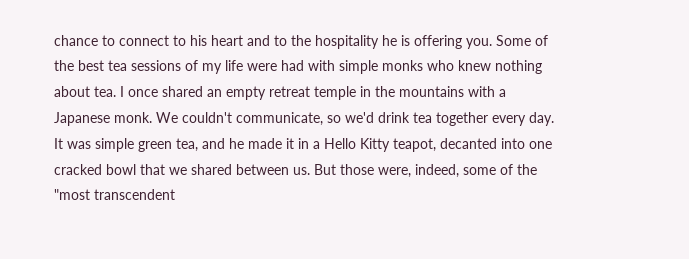chance to connect to his heart and to the hospitality he is offering you. Some of the best tea sessions of my life were had with simple monks who knew nothing about tea. I once shared an empty retreat temple in the mountains with a Japanese monk. We couldn't communicate, so we'd drink tea together every day. It was simple green tea, and he made it in a Hello Kitty teapot, decanted into one cracked bowl that we shared between us. But those were, indeed, some of the "most transcendent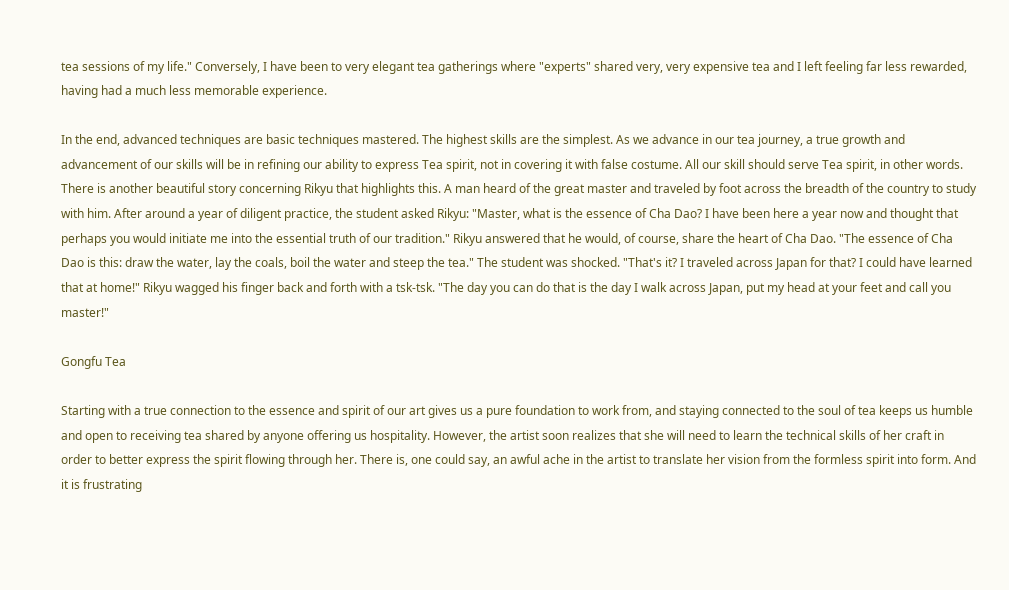tea sessions of my life." Conversely, I have been to very elegant tea gatherings where "experts" shared very, very expensive tea and I left feeling far less rewarded, having had a much less memorable experience.

In the end, advanced techniques are basic techniques mastered. The highest skills are the simplest. As we advance in our tea journey, a true growth and advancement of our skills will be in refining our ability to express Tea spirit, not in covering it with false costume. All our skill should serve Tea spirit, in other words. There is another beautiful story concerning Rikyu that highlights this. A man heard of the great master and traveled by foot across the breadth of the country to study with him. After around a year of diligent practice, the student asked Rikyu: "Master, what is the essence of Cha Dao? I have been here a year now and thought that perhaps you would initiate me into the essential truth of our tradition." Rikyu answered that he would, of course, share the heart of Cha Dao. "The essence of Cha Dao is this: draw the water, lay the coals, boil the water and steep the tea." The student was shocked. "That's it? I traveled across Japan for that? I could have learned that at home!" Rikyu wagged his finger back and forth with a tsk-tsk. "The day you can do that is the day I walk across Japan, put my head at your feet and call you master!"

Gongfu Tea

Starting with a true connection to the essence and spirit of our art gives us a pure foundation to work from, and staying connected to the soul of tea keeps us humble and open to receiving tea shared by anyone offering us hospitality. However, the artist soon realizes that she will need to learn the technical skills of her craft in order to better express the spirit flowing through her. There is, one could say, an awful ache in the artist to translate her vision from the formless spirit into form. And it is frustrating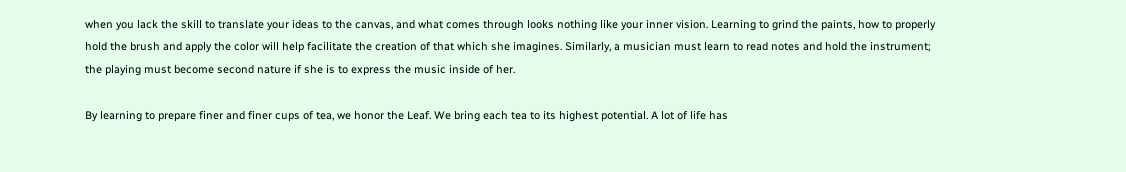when you lack the skill to translate your ideas to the canvas, and what comes through looks nothing like your inner vision. Learning to grind the paints, how to properly hold the brush and apply the color will help facilitate the creation of that which she imagines. Similarly, a musician must learn to read notes and hold the instrument; the playing must become second nature if she is to express the music inside of her.

By learning to prepare finer and finer cups of tea, we honor the Leaf. We bring each tea to its highest potential. A lot of life has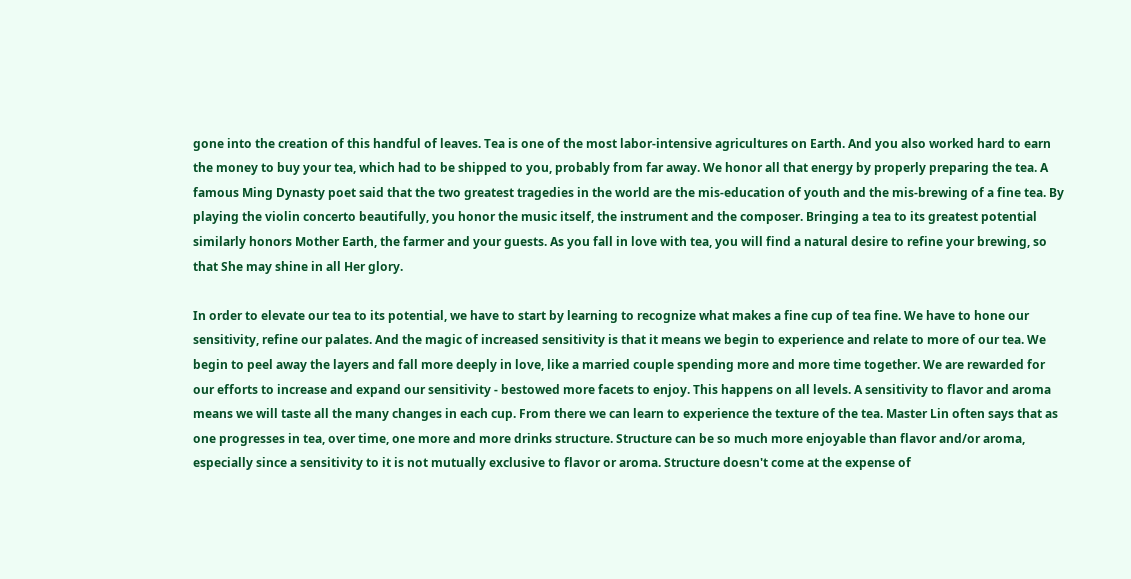gone into the creation of this handful of leaves. Tea is one of the most labor-intensive agricultures on Earth. And you also worked hard to earn the money to buy your tea, which had to be shipped to you, probably from far away. We honor all that energy by properly preparing the tea. A famous Ming Dynasty poet said that the two greatest tragedies in the world are the mis-education of youth and the mis-brewing of a fine tea. By playing the violin concerto beautifully, you honor the music itself, the instrument and the composer. Bringing a tea to its greatest potential similarly honors Mother Earth, the farmer and your guests. As you fall in love with tea, you will find a natural desire to refine your brewing, so that She may shine in all Her glory.

In order to elevate our tea to its potential, we have to start by learning to recognize what makes a fine cup of tea fine. We have to hone our sensitivity, refine our palates. And the magic of increased sensitivity is that it means we begin to experience and relate to more of our tea. We begin to peel away the layers and fall more deeply in love, like a married couple spending more and more time together. We are rewarded for our efforts to increase and expand our sensitivity - bestowed more facets to enjoy. This happens on all levels. A sensitivity to flavor and aroma means we will taste all the many changes in each cup. From there we can learn to experience the texture of the tea. Master Lin often says that as one progresses in tea, over time, one more and more drinks structure. Structure can be so much more enjoyable than flavor and/or aroma, especially since a sensitivity to it is not mutually exclusive to flavor or aroma. Structure doesn't come at the expense of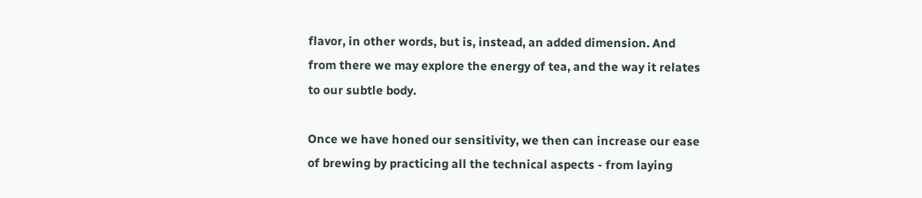flavor, in other words, but is, instead, an added dimension. And from there we may explore the energy of tea, and the way it relates to our subtle body.

Once we have honed our sensitivity, we then can increase our ease of brewing by practicing all the technical aspects - from laying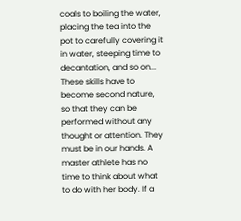coals to boiling the water, placing the tea into the pot to carefully covering it in water, steeping time to decantation, and so on... These skills have to become second nature, so that they can be performed without any thought or attention. They must be in our hands. A master athlete has no time to think about what to do with her body. If a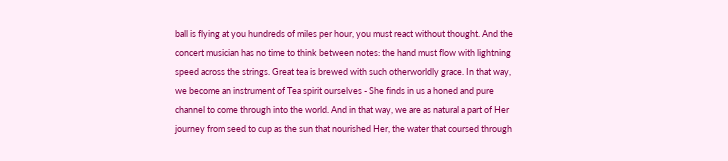ball is flying at you hundreds of miles per hour, you must react without thought. And the concert musician has no time to think between notes: the hand must flow with lightning speed across the strings. Great tea is brewed with such otherworldly grace. In that way, we become an instrument of Tea spirit ourselves - She finds in us a honed and pure channel to come through into the world. And in that way, we are as natural a part of Her journey from seed to cup as the sun that nourished Her, the water that coursed through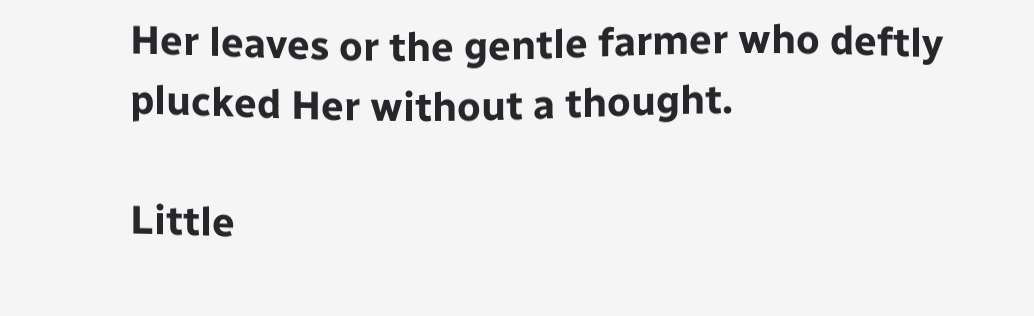Her leaves or the gentle farmer who deftly plucked Her without a thought.

Little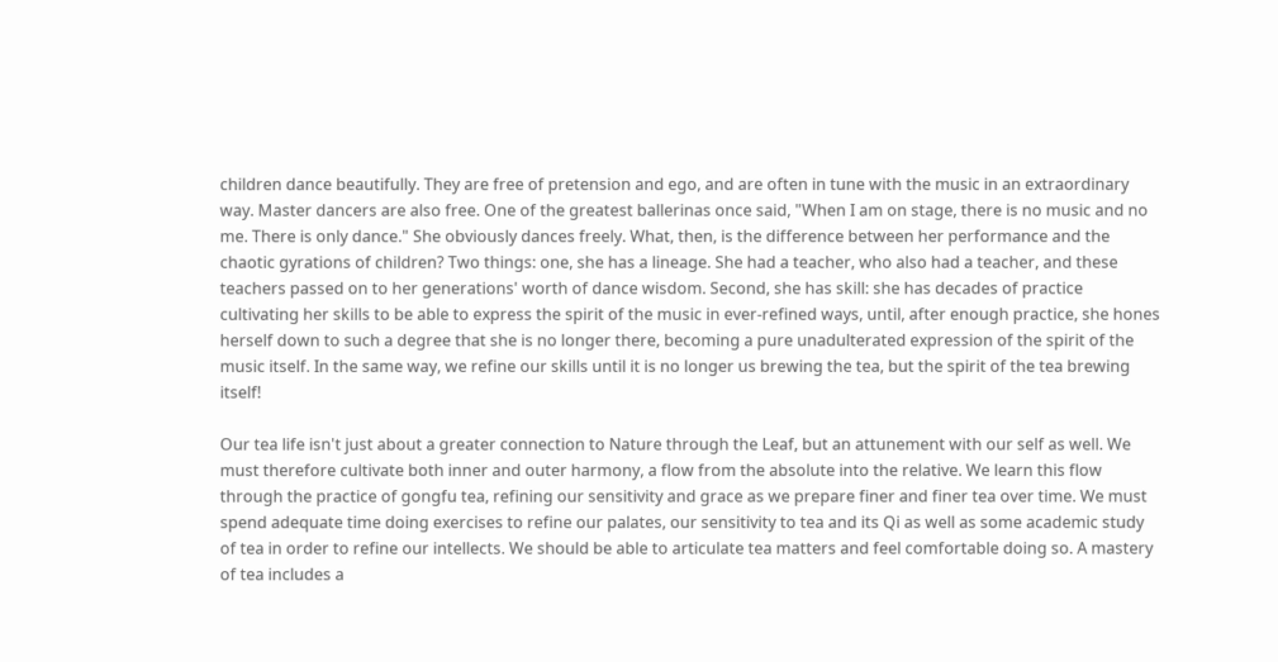children dance beautifully. They are free of pretension and ego, and are often in tune with the music in an extraordinary way. Master dancers are also free. One of the greatest ballerinas once said, "When I am on stage, there is no music and no me. There is only dance." She obviously dances freely. What, then, is the difference between her performance and the chaotic gyrations of children? Two things: one, she has a lineage. She had a teacher, who also had a teacher, and these teachers passed on to her generations' worth of dance wisdom. Second, she has skill: she has decades of practice cultivating her skills to be able to express the spirit of the music in ever-refined ways, until, after enough practice, she hones herself down to such a degree that she is no longer there, becoming a pure unadulterated expression of the spirit of the music itself. In the same way, we refine our skills until it is no longer us brewing the tea, but the spirit of the tea brewing itself!

Our tea life isn't just about a greater connection to Nature through the Leaf, but an attunement with our self as well. We must therefore cultivate both inner and outer harmony, a flow from the absolute into the relative. We learn this flow through the practice of gongfu tea, refining our sensitivity and grace as we prepare finer and finer tea over time. We must spend adequate time doing exercises to refine our palates, our sensitivity to tea and its Qi as well as some academic study of tea in order to refine our intellects. We should be able to articulate tea matters and feel comfortable doing so. A mastery of tea includes a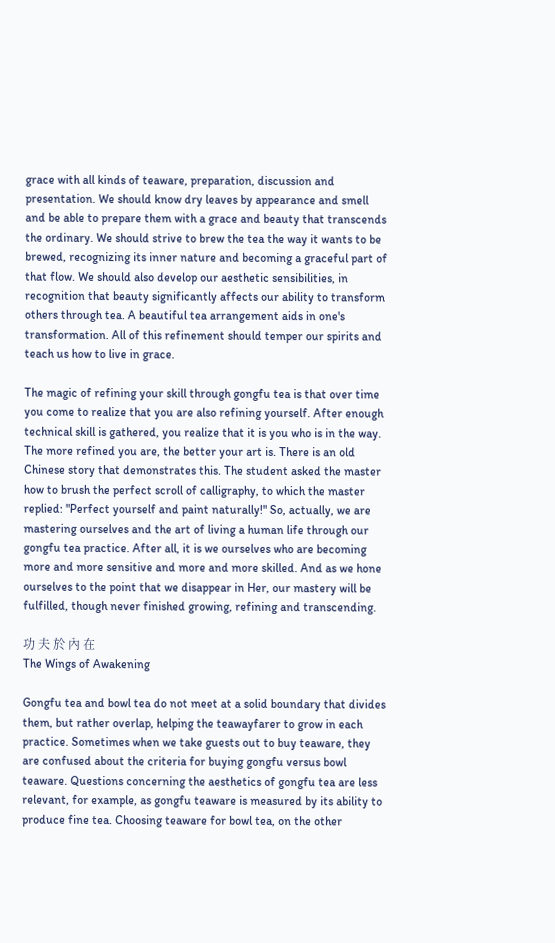grace with all kinds of teaware, preparation, discussion and presentation. We should know dry leaves by appearance and smell and be able to prepare them with a grace and beauty that transcends the ordinary. We should strive to brew the tea the way it wants to be brewed, recognizing its inner nature and becoming a graceful part of that flow. We should also develop our aesthetic sensibilities, in recognition that beauty significantly affects our ability to transform others through tea. A beautiful tea arrangement aids in one's transformation. All of this refinement should temper our spirits and teach us how to live in grace.

The magic of refining your skill through gongfu tea is that over time you come to realize that you are also refining yourself. After enough technical skill is gathered, you realize that it is you who is in the way. The more refined you are, the better your art is. There is an old Chinese story that demonstrates this. The student asked the master how to brush the perfect scroll of calligraphy, to which the master replied: "Perfect yourself and paint naturally!" So, actually, we are mastering ourselves and the art of living a human life through our gongfu tea practice. After all, it is we ourselves who are becoming more and more sensitive and more and more skilled. And as we hone ourselves to the point that we disappear in Her, our mastery will be fulfilled, though never finished growing, refining and transcending.

功 夫 於 內 在
The Wings of Awakening

Gongfu tea and bowl tea do not meet at a solid boundary that divides them, but rather overlap, helping the teawayfarer to grow in each practice. Sometimes when we take guests out to buy teaware, they are confused about the criteria for buying gongfu versus bowl teaware. Questions concerning the aesthetics of gongfu tea are less relevant, for example, as gongfu teaware is measured by its ability to produce fine tea. Choosing teaware for bowl tea, on the other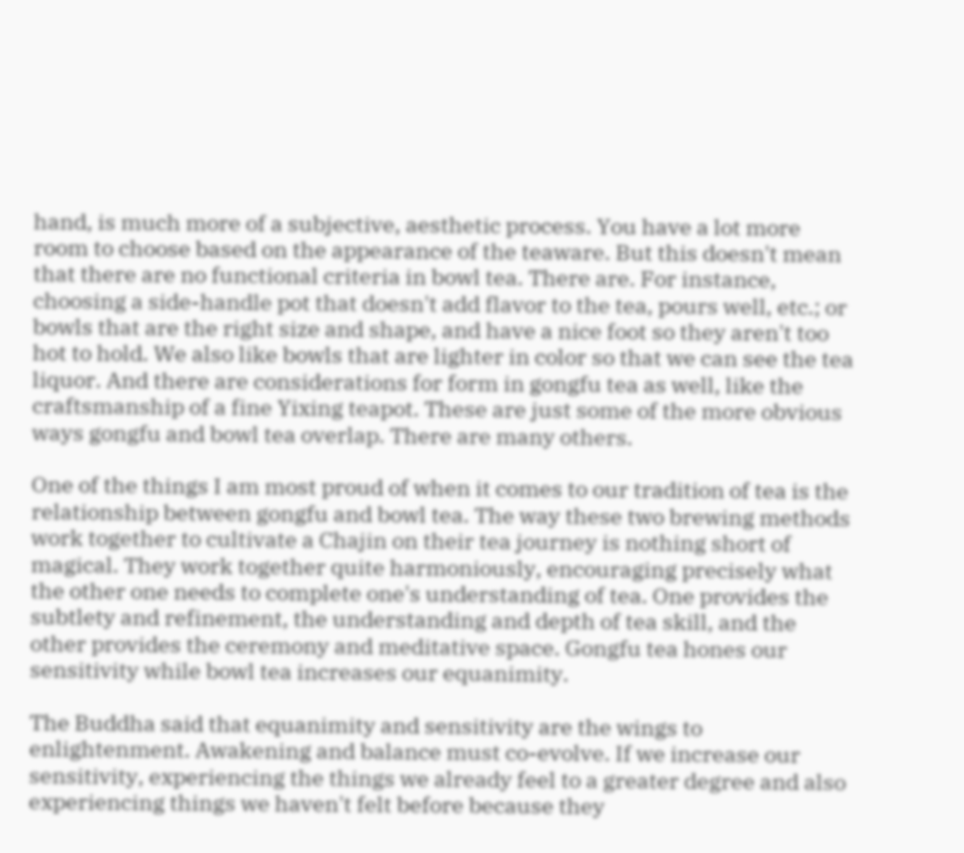hand, is much more of a subjective, aesthetic process. You have a lot more room to choose based on the appearance of the teaware. But this doesn't mean that there are no functional criteria in bowl tea. There are. For instance, choosing a side-handle pot that doesn't add flavor to the tea, pours well, etc.; or bowls that are the right size and shape, and have a nice foot so they aren't too hot to hold. We also like bowls that are lighter in color so that we can see the tea liquor. And there are considerations for form in gongfu tea as well, like the craftsmanship of a fine Yixing teapot. These are just some of the more obvious ways gongfu and bowl tea overlap. There are many others.

One of the things I am most proud of when it comes to our tradition of tea is the relationship between gongfu and bowl tea. The way these two brewing methods work together to cultivate a Chajin on their tea journey is nothing short of magical. They work together quite harmoniously, encouraging precisely what the other one needs to complete one's understanding of tea. One provides the subtlety and refinement, the understanding and depth of tea skill, and the other provides the ceremony and meditative space. Gongfu tea hones our sensitivity while bowl tea increases our equanimity.

The Buddha said that equanimity and sensitivity are the wings to enlightenment. Awakening and balance must co-evolve. If we increase our sensitivity, experiencing the things we already feel to a greater degree and also experiencing things we haven't felt before because they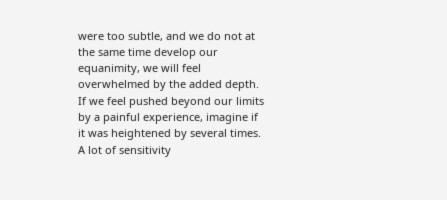were too subtle, and we do not at the same time develop our equanimity, we will feel overwhelmed by the added depth. If we feel pushed beyond our limits by a painful experience, imagine if it was heightened by several times. A lot of sensitivity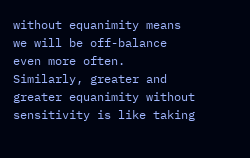without equanimity means we will be off-balance even more often. Similarly, greater and greater equanimity without sensitivity is like taking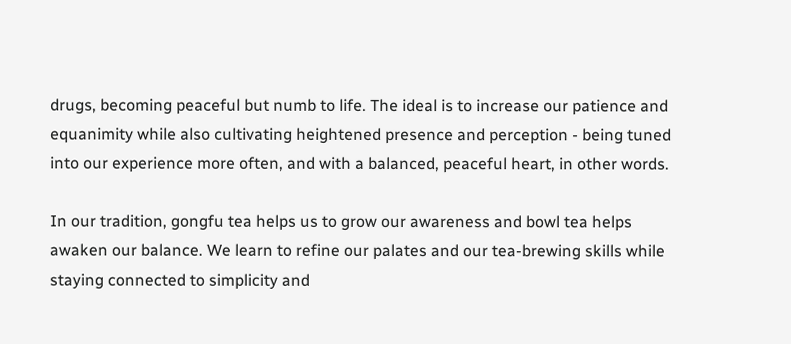drugs, becoming peaceful but numb to life. The ideal is to increase our patience and equanimity while also cultivating heightened presence and perception - being tuned into our experience more often, and with a balanced, peaceful heart, in other words.

In our tradition, gongfu tea helps us to grow our awareness and bowl tea helps awaken our balance. We learn to refine our palates and our tea-brewing skills while staying connected to simplicity and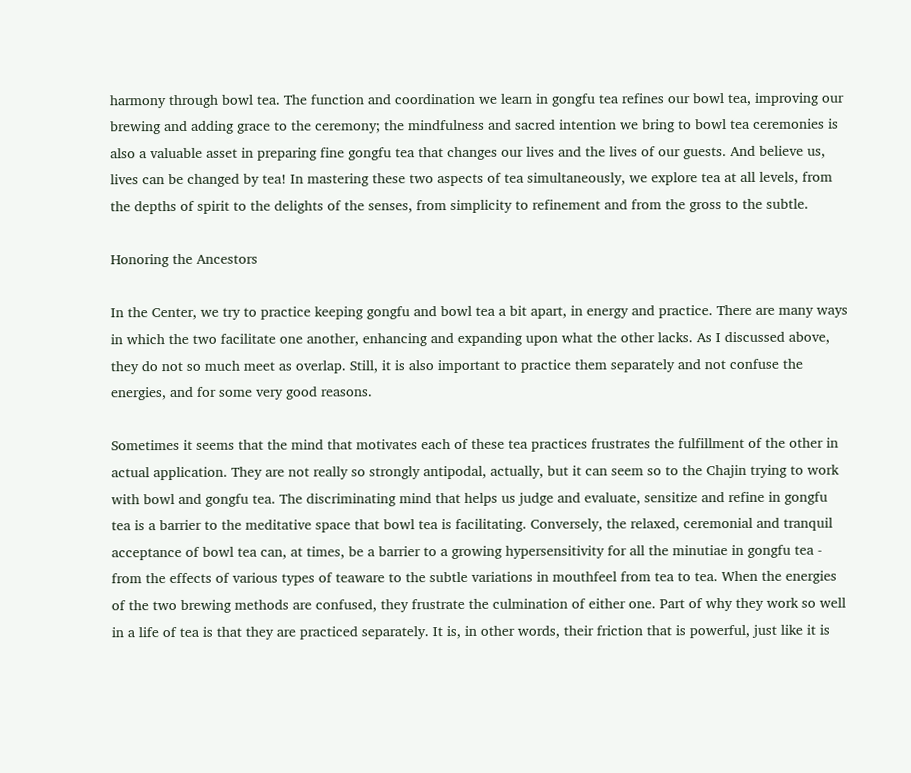harmony through bowl tea. The function and coordination we learn in gongfu tea refines our bowl tea, improving our brewing and adding grace to the ceremony; the mindfulness and sacred intention we bring to bowl tea ceremonies is also a valuable asset in preparing fine gongfu tea that changes our lives and the lives of our guests. And believe us, lives can be changed by tea! In mastering these two aspects of tea simultaneously, we explore tea at all levels, from the depths of spirit to the delights of the senses, from simplicity to refinement and from the gross to the subtle.

Honoring the Ancestors

In the Center, we try to practice keeping gongfu and bowl tea a bit apart, in energy and practice. There are many ways in which the two facilitate one another, enhancing and expanding upon what the other lacks. As I discussed above, they do not so much meet as overlap. Still, it is also important to practice them separately and not confuse the energies, and for some very good reasons.

Sometimes it seems that the mind that motivates each of these tea practices frustrates the fulfillment of the other in actual application. They are not really so strongly antipodal, actually, but it can seem so to the Chajin trying to work with bowl and gongfu tea. The discriminating mind that helps us judge and evaluate, sensitize and refine in gongfu tea is a barrier to the meditative space that bowl tea is facilitating. Conversely, the relaxed, ceremonial and tranquil acceptance of bowl tea can, at times, be a barrier to a growing hypersensitivity for all the minutiae in gongfu tea - from the effects of various types of teaware to the subtle variations in mouthfeel from tea to tea. When the energies of the two brewing methods are confused, they frustrate the culmination of either one. Part of why they work so well in a life of tea is that they are practiced separately. It is, in other words, their friction that is powerful, just like it is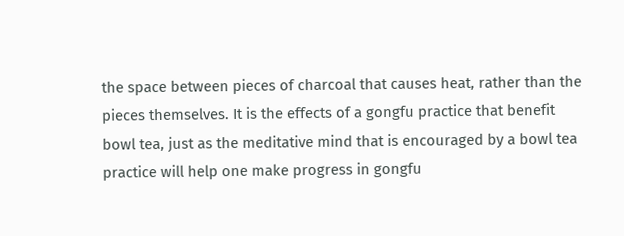the space between pieces of charcoal that causes heat, rather than the pieces themselves. It is the effects of a gongfu practice that benefit bowl tea, just as the meditative mind that is encouraged by a bowl tea practice will help one make progress in gongfu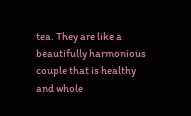tea. They are like a beautifully harmonious couple that is healthy and whole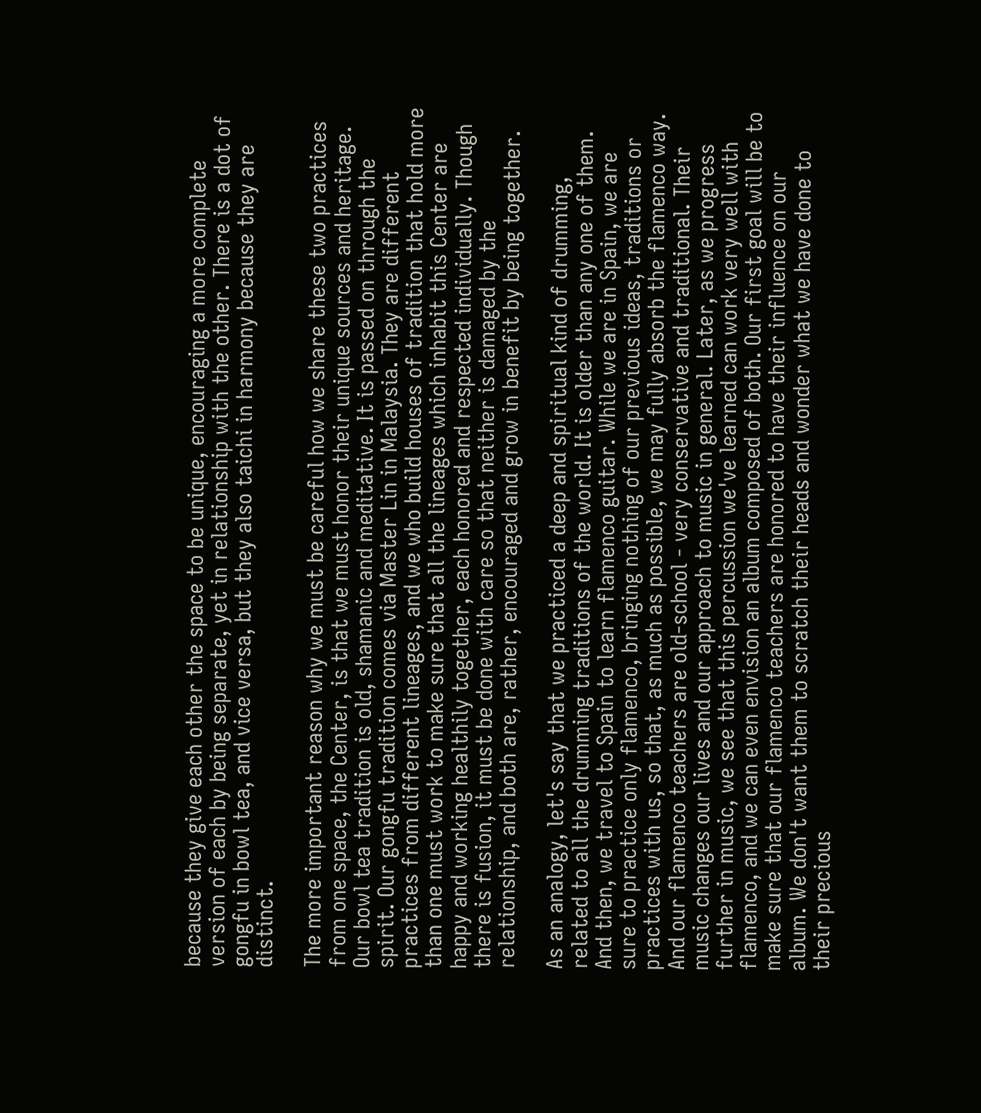because they give each other the space to be unique, encouraging a more complete version of each by being separate, yet in relationship with the other. There is a dot of gongfu in bowl tea, and vice versa, but they also taichi in harmony because they are distinct.

The more important reason why we must be careful how we share these two practices from one space, the Center, is that we must honor their unique sources and heritage. Our bowl tea tradition is old, shamanic and meditative. It is passed on through the spirit. Our gongfu tradition comes via Master Lin in Malaysia. They are different practices from different lineages, and we who build houses of tradition that hold more than one must work to make sure that all the lineages which inhabit this Center are happy and working healthily together, each honored and respected individually. Though there is fusion, it must be done with care so that neither is damaged by the relationship, and both are, rather, encouraged and grow in benefit by being together.

As an analogy, let's say that we practiced a deep and spiritual kind of drumming, related to all the drumming traditions of the world. It is older than any one of them. And then, we travel to Spain to learn flamenco guitar. While we are in Spain, we are sure to practice only flamenco, bringing nothing of our previous ideas, traditions or practices with us, so that, as much as possible, we may fully absorb the flamenco way. And our flamenco teachers are old-school - very conservative and traditional. Their music changes our lives and our approach to music in general. Later, as we progress further in music, we see that this percussion we've learned can work very well with flamenco, and we can even envision an album composed of both. Our first goal will be to make sure that our flamenco teachers are honored to have their influence on our album. We don't want them to scratch their heads and wonder what we have done to their precious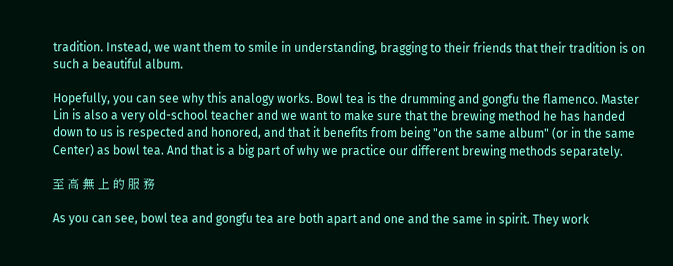tradition. Instead, we want them to smile in understanding, bragging to their friends that their tradition is on such a beautiful album.

Hopefully, you can see why this analogy works. Bowl tea is the drumming and gongfu the flamenco. Master Lin is also a very old-school teacher and we want to make sure that the brewing method he has handed down to us is respected and honored, and that it benefits from being "on the same album" (or in the same Center) as bowl tea. And that is a big part of why we practice our different brewing methods separately.

至 高 無 上 的 服 務

As you can see, bowl tea and gongfu tea are both apart and one and the same in spirit. They work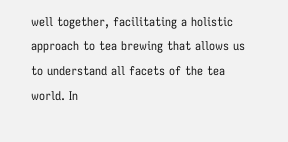well together, facilitating a holistic approach to tea brewing that allows us to understand all facets of the tea world. In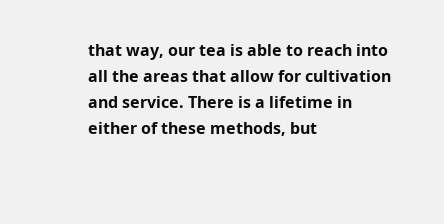that way, our tea is able to reach into all the areas that allow for cultivation and service. There is a lifetime in either of these methods, but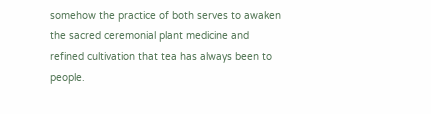somehow the practice of both serves to awaken the sacred ceremonial plant medicine and refined cultivation that tea has always been to people.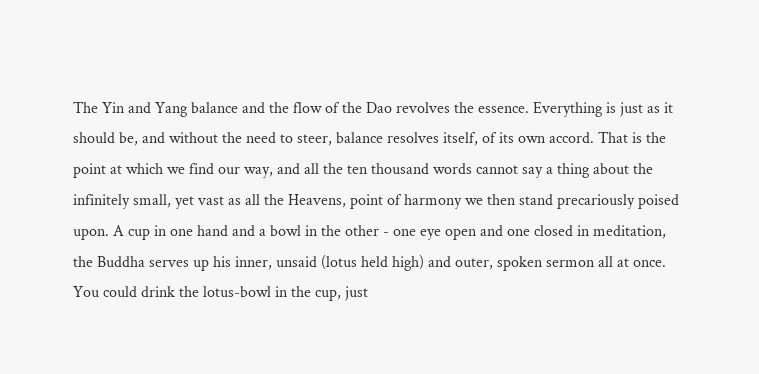The Yin and Yang balance and the flow of the Dao revolves the essence. Everything is just as it should be, and without the need to steer, balance resolves itself, of its own accord. That is the point at which we find our way, and all the ten thousand words cannot say a thing about the infinitely small, yet vast as all the Heavens, point of harmony we then stand precariously poised upon. A cup in one hand and a bowl in the other - one eye open and one closed in meditation, the Buddha serves up his inner, unsaid (lotus held high) and outer, spoken sermon all at once. You could drink the lotus-bowl in the cup, just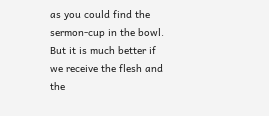as you could find the sermon-cup in the bowl. But it is much better if we receive the flesh and the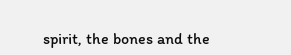spirit, the bones and the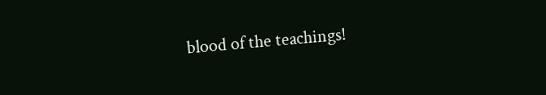blood of the teachings!